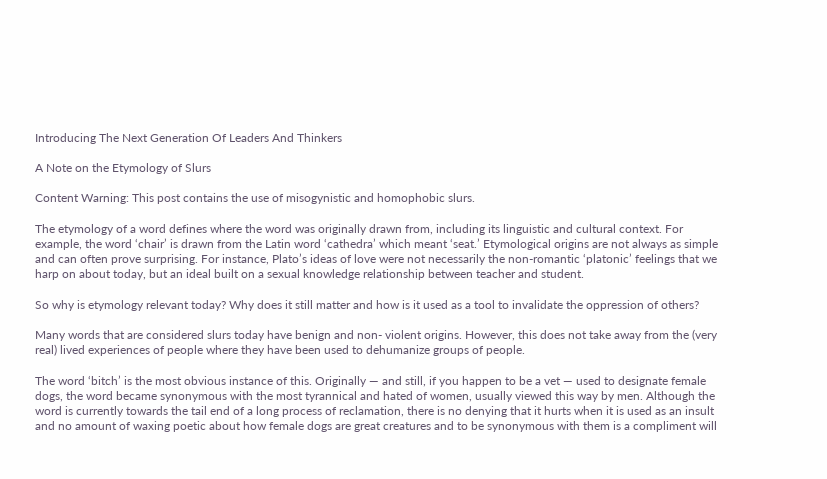Introducing The Next Generation Of Leaders And Thinkers

A Note on the Etymology of Slurs

Content Warning: This post contains the use of misogynistic and homophobic slurs.

The etymology of a word defines where the word was originally drawn from, including its linguistic and cultural context. For example, the word ‘chair’ is drawn from the Latin word ‘cathedra’ which meant ‘seat.’ Etymological origins are not always as simple and can often prove surprising. For instance, Plato’s ideas of love were not necessarily the non-romantic ‘platonic’ feelings that we harp on about today, but an ideal built on a sexual knowledge relationship between teacher and student.

So why is etymology relevant today? Why does it still matter and how is it used as a tool to invalidate the oppression of others?

Many words that are considered slurs today have benign and non- violent origins. However, this does not take away from the (very real) lived experiences of people where they have been used to dehumanize groups of people.

The word ‘bitch’ is the most obvious instance of this. Originally — and still, if you happen to be a vet — used to designate female dogs, the word became synonymous with the most tyrannical and hated of women, usually viewed this way by men. Although the word is currently towards the tail end of a long process of reclamation, there is no denying that it hurts when it is used as an insult and no amount of waxing poetic about how female dogs are great creatures and to be synonymous with them is a compliment will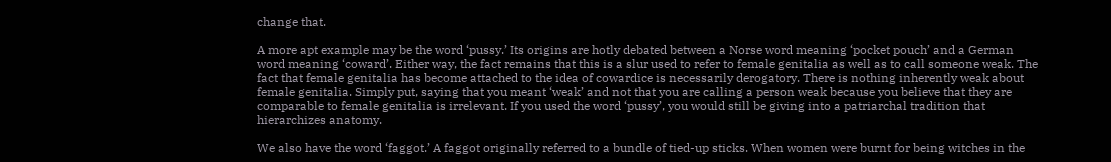change that.

A more apt example may be the word ‘pussy.’ Its origins are hotly debated between a Norse word meaning ‘pocket pouch’ and a German word meaning ‘coward’. Either way, the fact remains that this is a slur used to refer to female genitalia as well as to call someone weak. The fact that female genitalia has become attached to the idea of cowardice is necessarily derogatory. There is nothing inherently weak about female genitalia. Simply put, saying that you meant ‘weak’ and not that you are calling a person weak because you believe that they are comparable to female genitalia is irrelevant. If you used the word ‘pussy’, you would still be giving into a patriarchal tradition that hierarchizes anatomy.

We also have the word ‘faggot.’ A faggot originally referred to a bundle of tied-up sticks. When women were burnt for being witches in the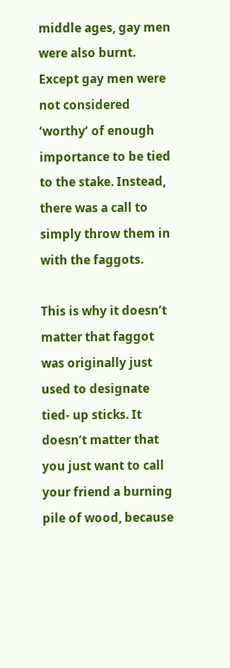middle ages, gay men were also burnt. Except gay men were not considered ‘worthy’ of enough importance to be tied to the stake. Instead, there was a call to simply throw them in with the faggots.

This is why it doesn’t matter that faggot was originally just used to designate tied- up sticks. It doesn’t matter that you just want to call your friend a burning pile of wood, because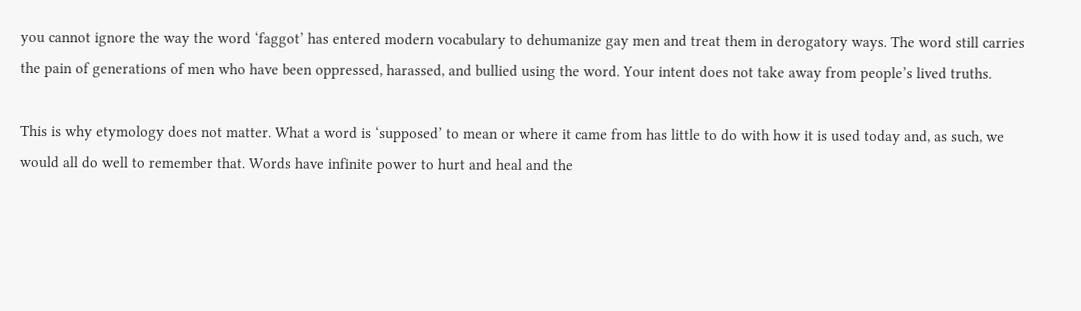you cannot ignore the way the word ‘faggot’ has entered modern vocabulary to dehumanize gay men and treat them in derogatory ways. The word still carries the pain of generations of men who have been oppressed, harassed, and bullied using the word. Your intent does not take away from people’s lived truths.

This is why etymology does not matter. What a word is ‘supposed’ to mean or where it came from has little to do with how it is used today and, as such, we would all do well to remember that. Words have infinite power to hurt and heal and the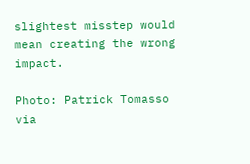slightest misstep would mean creating the wrong impact.

Photo: Patrick Tomasso via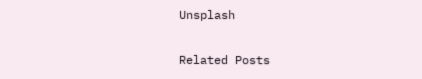Unsplash

Related Posts